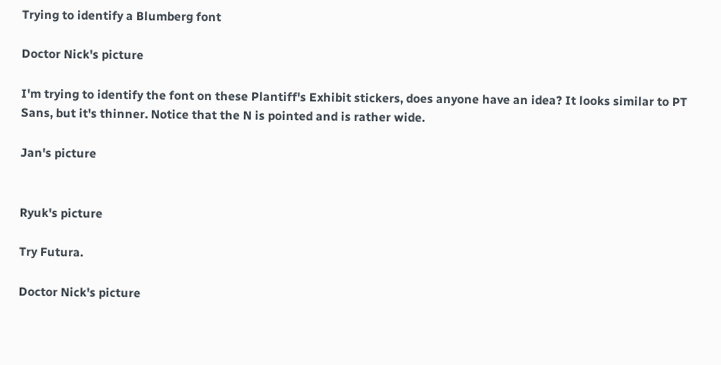Trying to identify a Blumberg font

Doctor Nick's picture

I'm trying to identify the font on these Plantiff's Exhibit stickers, does anyone have an idea? It looks similar to PT Sans, but it's thinner. Notice that the N is pointed and is rather wide.

Jan's picture


Ryuk's picture

Try Futura.

Doctor Nick's picture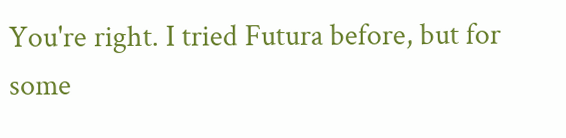You're right. I tried Futura before, but for some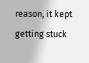reason, it kept getting stuck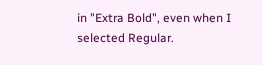in "Extra Bold", even when I selected Regular.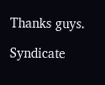Thanks guys.

Syndicate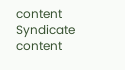content Syndicate content